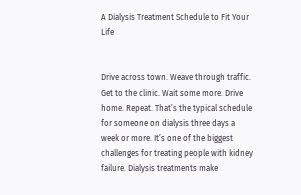A Dialysis Treatment Schedule to Fit Your Life


Drive across town. Weave through traffic. Get to the clinic. Wait some more. Drive home. Repeat. That’s the typical schedule for someone on dialysis three days a week or more. It’s one of the biggest challenges for treating people with kidney failure. Dialysis treatments make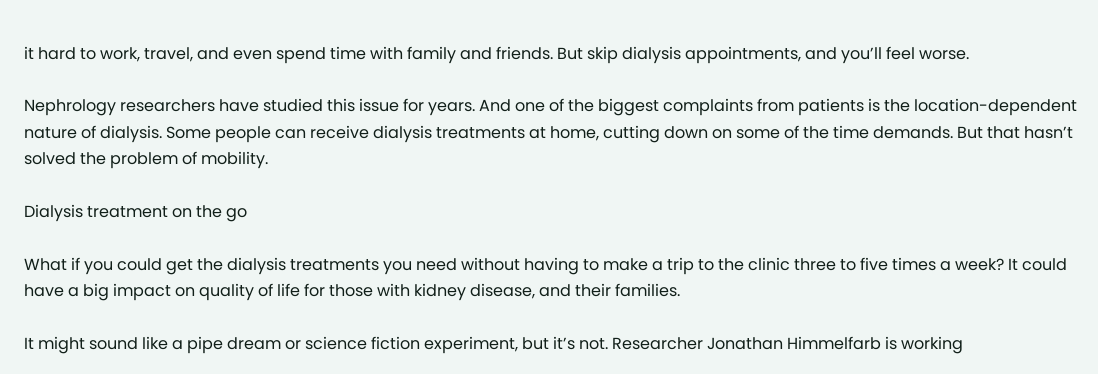it hard to work, travel, and even spend time with family and friends. But skip dialysis appointments, and you’ll feel worse.

Nephrology researchers have studied this issue for years. And one of the biggest complaints from patients is the location-dependent nature of dialysis. Some people can receive dialysis treatments at home, cutting down on some of the time demands. But that hasn’t solved the problem of mobility.

Dialysis treatment on the go

What if you could get the dialysis treatments you need without having to make a trip to the clinic three to five times a week? It could have a big impact on quality of life for those with kidney disease, and their families.

It might sound like a pipe dream or science fiction experiment, but it’s not. Researcher Jonathan Himmelfarb is working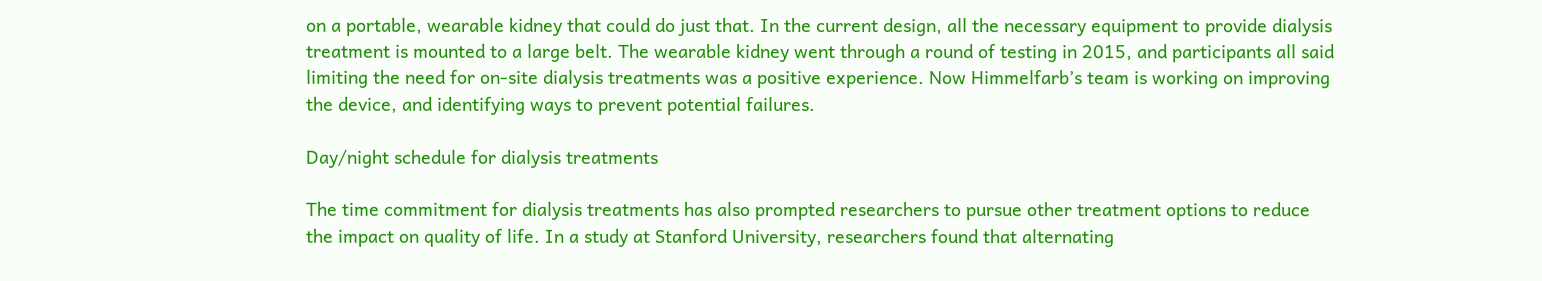on a portable, wearable kidney that could do just that. In the current design, all the necessary equipment to provide dialysis treatment is mounted to a large belt. The wearable kidney went through a round of testing in 2015, and participants all said limiting the need for on-site dialysis treatments was a positive experience. Now Himmelfarb’s team is working on improving the device, and identifying ways to prevent potential failures.

Day/night schedule for dialysis treatments

The time commitment for dialysis treatments has also prompted researchers to pursue other treatment options to reduce the impact on quality of life. In a study at Stanford University, researchers found that alternating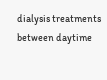dialysis treatments between daytime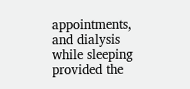appointments, and dialysis while sleeping provided the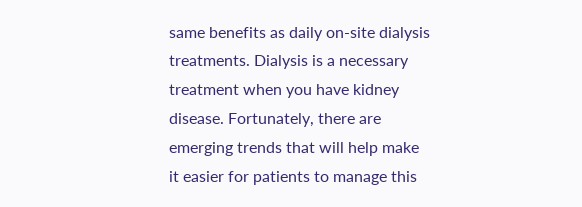same benefits as daily on-site dialysis treatments. Dialysis is a necessary treatment when you have kidney disease. Fortunately, there are emerging trends that will help make it easier for patients to manage this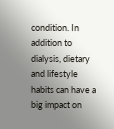condition. In addition to dialysis, dietary and lifestyle habits can have a big impact on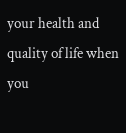your health and quality of life when you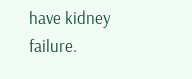have kidney failure.